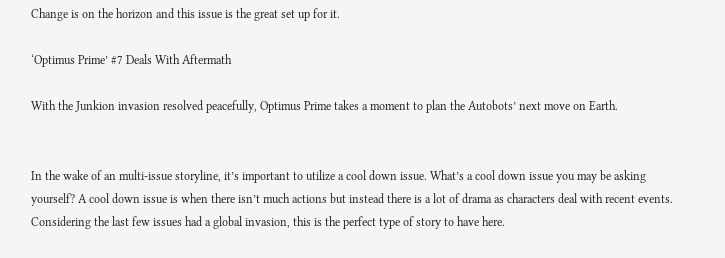Change is on the horizon and this issue is the great set up for it.

‘Optimus Prime’ #7 Deals With Aftermath

With the Junkion invasion resolved peacefully, Optimus Prime takes a moment to plan the Autobots’ next move on Earth.


In the wake of an multi-issue storyline, it’s important to utilize a cool down issue. What’s a cool down issue you may be asking yourself? A cool down issue is when there isn’t much actions but instead there is a lot of drama as characters deal with recent events. Considering the last few issues had a global invasion, this is the perfect type of story to have here.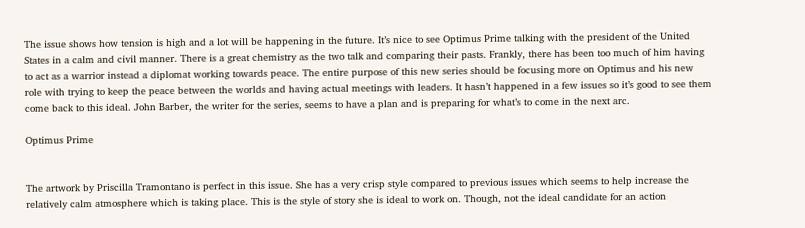The issue shows how tension is high and a lot will be happening in the future. It’s nice to see Optimus Prime talking with the president of the United States in a calm and civil manner. There is a great chemistry as the two talk and comparing their pasts. Frankly, there has been too much of him having to act as a warrior instead a diplomat working towards peace. The entire purpose of this new series should be focusing more on Optimus and his new role with trying to keep the peace between the worlds and having actual meetings with leaders. It hasn’t happened in a few issues so it’s good to see them come back to this ideal. John Barber, the writer for the series, seems to have a plan and is preparing for what’s to come in the next arc.

Optimus Prime


The artwork by Priscilla Tramontano is perfect in this issue. She has a very crisp style compared to previous issues which seems to help increase the relatively calm atmosphere which is taking place. This is the style of story she is ideal to work on. Though, not the ideal candidate for an action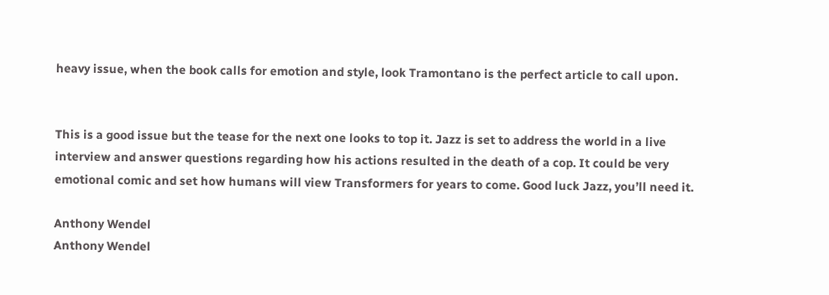heavy issue, when the book calls for emotion and style, look Tramontano is the perfect article to call upon.


This is a good issue but the tease for the next one looks to top it. Jazz is set to address the world in a live interview and answer questions regarding how his actions resulted in the death of a cop. It could be very emotional comic and set how humans will view Transformers for years to come. Good luck Jazz, you’ll need it.

Anthony Wendel
Anthony Wendel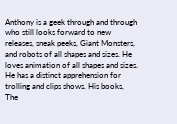Anthony is a geek through and through who still looks forward to new releases, sneak peeks, Giant Monsters, and robots of all shapes and sizes. He loves animation of all shapes and sizes. He has a distinct apprehension for trolling and clips shows. His books, The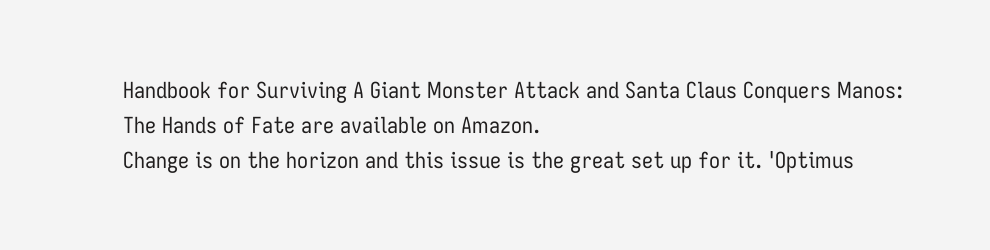Handbook for Surviving A Giant Monster Attack and Santa Claus Conquers Manos: The Hands of Fate are available on Amazon.
Change is on the horizon and this issue is the great set up for it. 'Optimus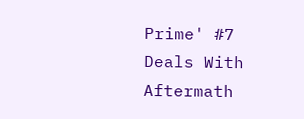Prime' #7 Deals With Aftermath